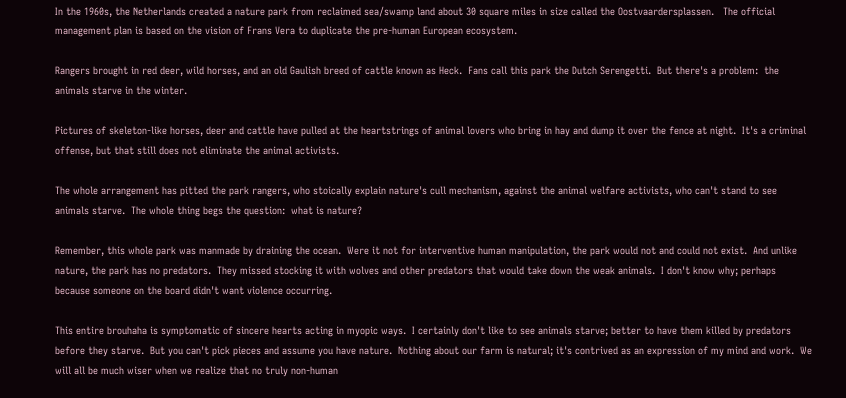In the 1960s, the Netherlands created a nature park from reclaimed sea/swamp land about 30 square miles in size called the Oostvaardersplassen.   The official management plan is based on the vision of Frans Vera to duplicate the pre-human European ecosystem.

Rangers brought in red deer, wild horses, and an old Gaulish breed of cattle known as Heck.  Fans call this park the Dutch Serengetti.  But there's a problem:  the animals starve in the winter.

Pictures of skeleton-like horses, deer and cattle have pulled at the heartstrings of animal lovers who bring in hay and dump it over the fence at night.  It's a criminal offense, but that still does not eliminate the animal activists.

The whole arrangement has pitted the park rangers, who stoically explain nature's cull mechanism, against the animal welfare activists, who can't stand to see animals starve.  The whole thing begs the question:  what is nature?

Remember, this whole park was manmade by draining the ocean.  Were it not for interventive human manipulation, the park would not and could not exist.  And unlike nature, the park has no predators.  They missed stocking it with wolves and other predators that would take down the weak animals.  I don't know why; perhaps because someone on the board didn't want violence occurring.

This entire brouhaha is symptomatic of sincere hearts acting in myopic ways.  I certainly don't like to see animals starve; better to have them killed by predators before they starve.  But you can't pick pieces and assume you have nature.  Nothing about our farm is natural; it's contrived as an expression of my mind and work.  We will all be much wiser when we realize that no truly non-human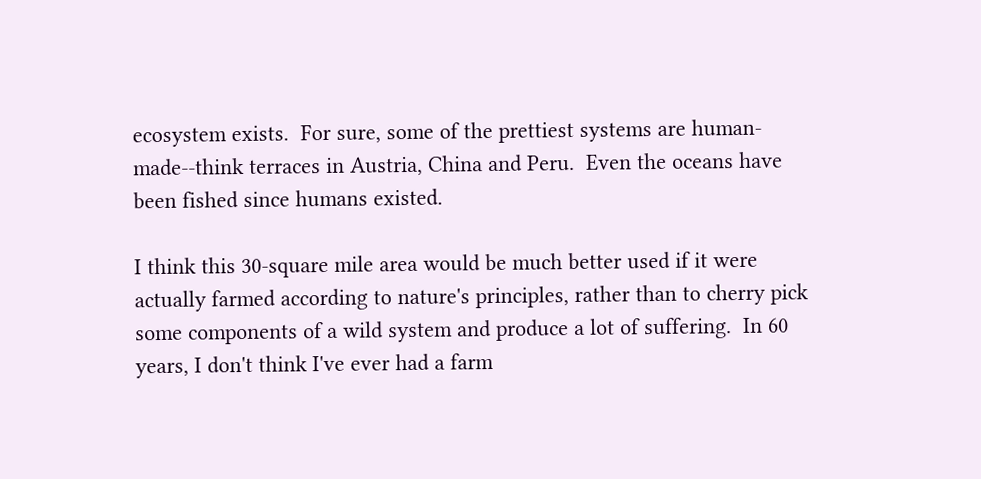ecosystem exists.  For sure, some of the prettiest systems are human-made--think terraces in Austria, China and Peru.  Even the oceans have been fished since humans existed.

I think this 30-square mile area would be much better used if it were actually farmed according to nature's principles, rather than to cherry pick some components of a wild system and produce a lot of suffering.  In 60 years, I don't think I've ever had a farm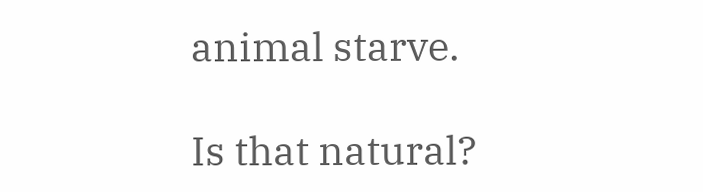animal starve.

Is that natural?